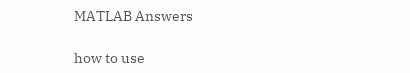MATLAB Answers

how to use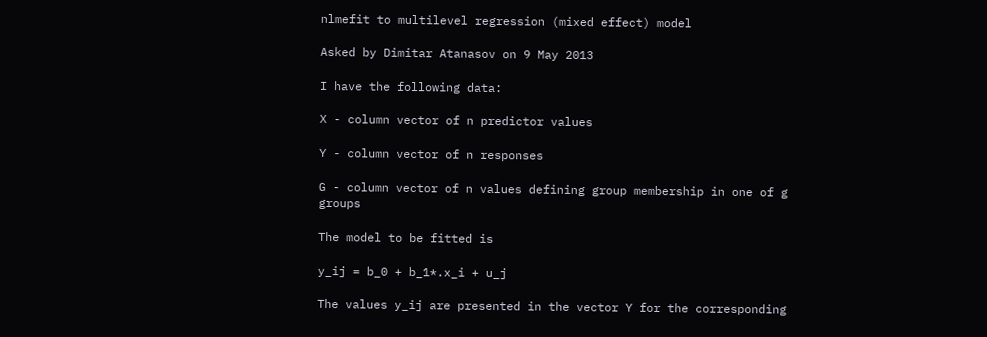nlmefit to multilevel regression (mixed effect) model

Asked by Dimitar Atanasov on 9 May 2013

I have the following data:

X - column vector of n predictor values

Y - column vector of n responses

G - column vector of n values defining group membership in one of g groups

The model to be fitted is

y_ij = b_0 + b_1*.x_i + u_j

The values y_ij are presented in the vector Y for the corresponding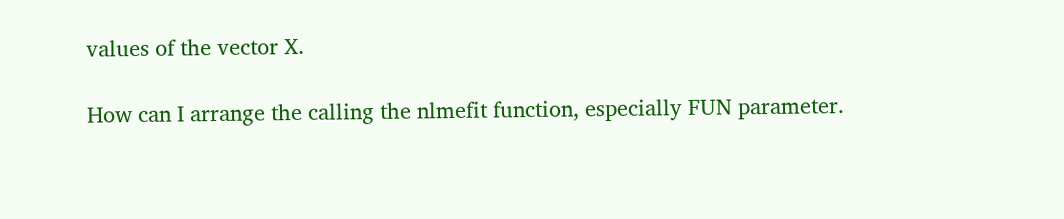values of the vector X.

How can I arrange the calling the nlmefit function, especially FUN parameter.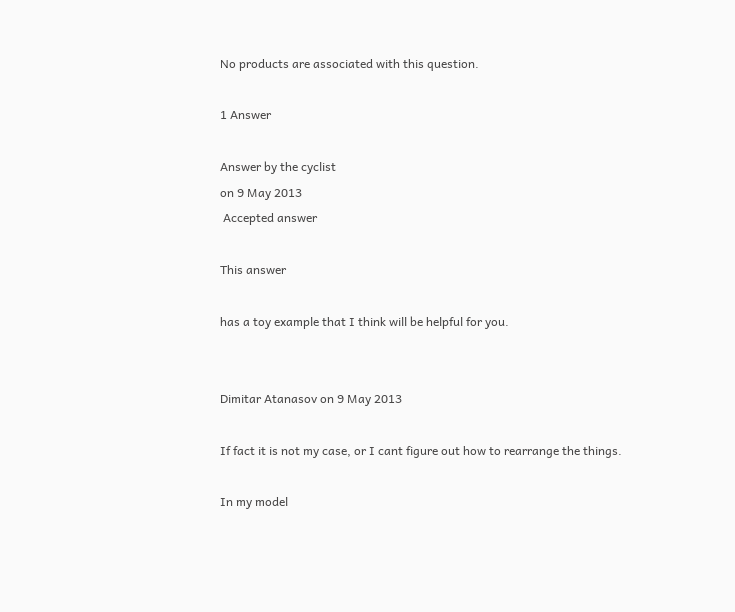No products are associated with this question.

1 Answer

Answer by the cyclist
on 9 May 2013
 Accepted answer

This answer

has a toy example that I think will be helpful for you.


Dimitar Atanasov on 9 May 2013

If fact it is not my case, or I cant figure out how to rearrange the things.

In my model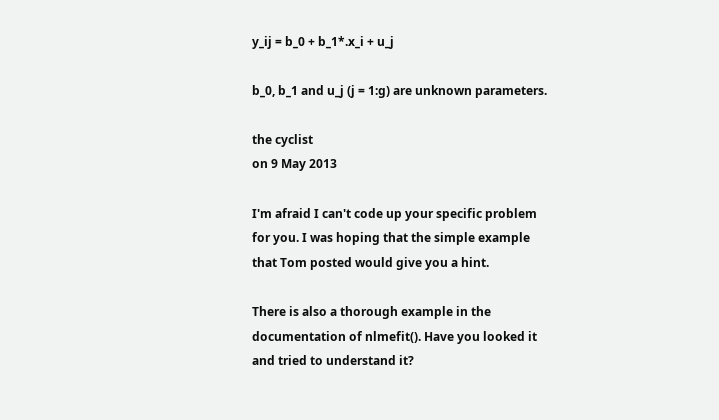y_ij = b_0 + b_1*.x_i + u_j

b_0, b_1 and u_j (j = 1:g) are unknown parameters.

the cyclist
on 9 May 2013

I'm afraid I can't code up your specific problem for you. I was hoping that the simple example that Tom posted would give you a hint.

There is also a thorough example in the documentation of nlmefit(). Have you looked it and tried to understand it?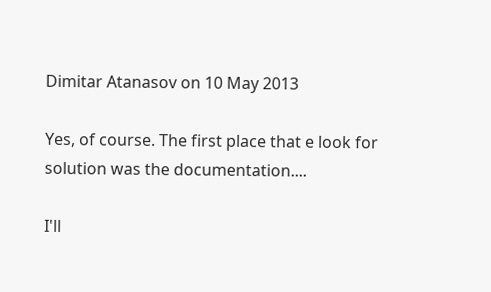Dimitar Atanasov on 10 May 2013

Yes, of course. The first place that e look for solution was the documentation....

I'll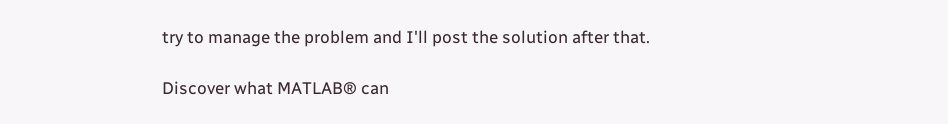try to manage the problem and I'll post the solution after that.

Discover what MATLAB® can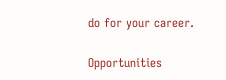do for your career.

Opportunities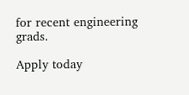for recent engineering grads.

Apply today